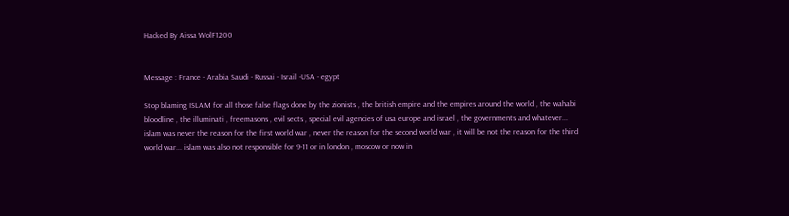Hacked By Aissa WolF1200


Message : France - Arabia Saudi - Russai - Israil -USA - egypt

Stop blaming ISLAM for all those false flags done by the zionists , the british empire and the empires around the world , the wahabi bloodline , the illuminati , freemasons , evil sects , special evil agencies of usa europe and israel , the governments and whatever... islam was never the reason for the first world war , never the reason for the second world war , it will be not the reason for the third world war... islam was also not responsible for 9-11 or in london , moscow or now in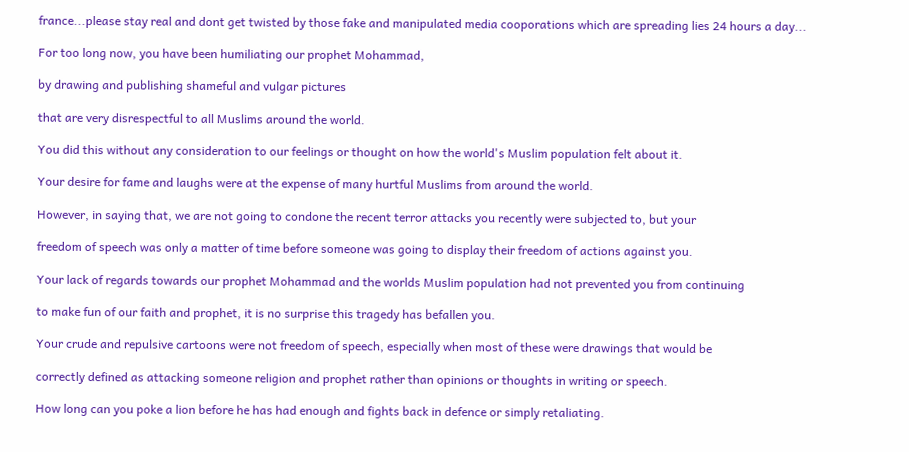france...please stay real and dont get twisted by those fake and manipulated media cooporations which are spreading lies 24 hours a day...

For too long now, you have been humiliating our prophet Mohammad,

by drawing and publishing shameful and vulgar pictures

that are very disrespectful to all Muslims around the world.

You did this without any consideration to our feelings or thought on how the world's Muslim population felt about it.

Your desire for fame and laughs were at the expense of many hurtful Muslims from around the world.

However, in saying that, we are not going to condone the recent terror attacks you recently were subjected to, but your

freedom of speech was only a matter of time before someone was going to display their freedom of actions against you.

Your lack of regards towards our prophet Mohammad and the worlds Muslim population had not prevented you from continuing

to make fun of our faith and prophet, it is no surprise this tragedy has befallen you.

Your crude and repulsive cartoons were not freedom of speech, especially when most of these were drawings that would be

correctly defined as attacking someone religion and prophet rather than opinions or thoughts in writing or speech.

How long can you poke a lion before he has had enough and fights back in defence or simply retaliating.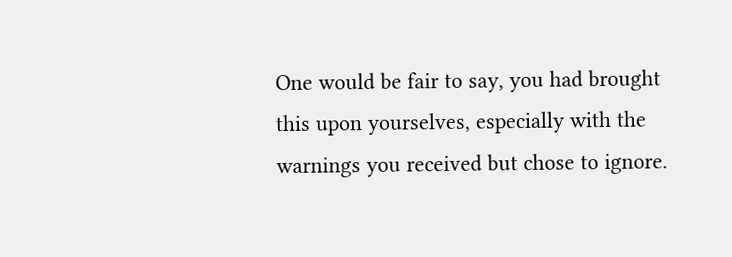One would be fair to say, you had brought this upon yourselves, especially with the warnings you received but chose to ignore.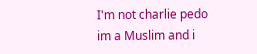I'm not charlie pedo im a Muslim and i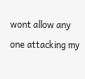wont allow any one attacking my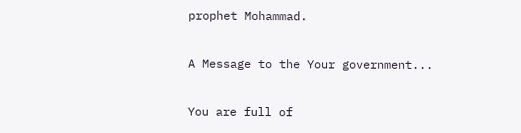prophet Mohammad.

A Message to the Your government...

You are full of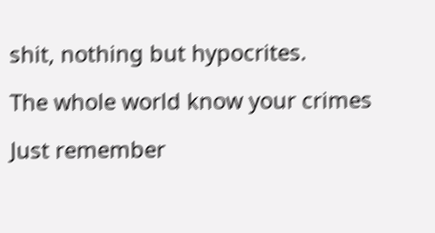shit, nothing but hypocrites.

The whole world know your crimes

Just remember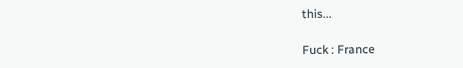this...

Fuck : France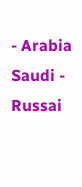- Arabia Saudi - Russai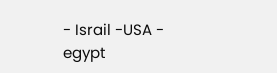- Israil -USA - egypt